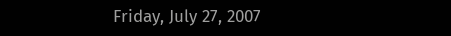Friday, July 27, 2007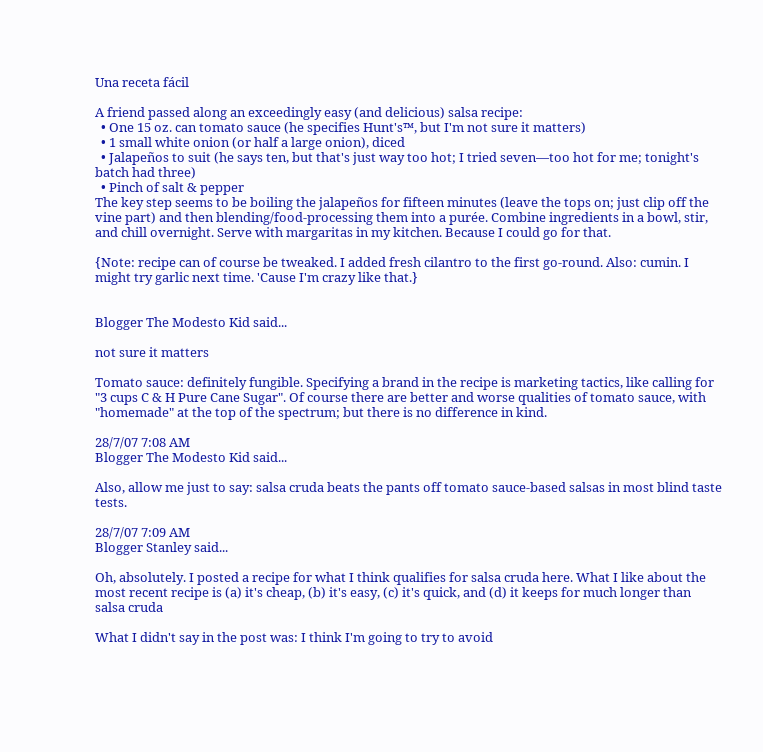Una receta fácil

A friend passed along an exceedingly easy (and delicious) salsa recipe:
  • One 15 oz. can tomato sauce (he specifies Hunt's™, but I'm not sure it matters)
  • 1 small white onion (or half a large onion), diced
  • Jalapeños to suit (he says ten, but that's just way too hot; I tried seven—too hot for me; tonight's batch had three)
  • Pinch of salt & pepper
The key step seems to be boiling the jalapeños for fifteen minutes (leave the tops on; just clip off the vine part) and then blending/food-processing them into a purée. Combine ingredients in a bowl, stir, and chill overnight. Serve with margaritas in my kitchen. Because I could go for that.

{Note: recipe can of course be tweaked. I added fresh cilantro to the first go-round. Also: cumin. I might try garlic next time. 'Cause I'm crazy like that.}


Blogger The Modesto Kid said...

not sure it matters

Tomato sauce: definitely fungible. Specifying a brand in the recipe is marketing tactics, like calling for "3 cups C & H Pure Cane Sugar". Of course there are better and worse qualities of tomato sauce, with "homemade" at the top of the spectrum; but there is no difference in kind.

28/7/07 7:08 AM
Blogger The Modesto Kid said...

Also, allow me just to say: salsa cruda beats the pants off tomato sauce-based salsas in most blind taste tests.

28/7/07 7:09 AM
Blogger Stanley said...

Oh, absolutely. I posted a recipe for what I think qualifies for salsa cruda here. What I like about the most recent recipe is (a) it's cheap, (b) it's easy, (c) it's quick, and (d) it keeps for much longer than salsa cruda

What I didn't say in the post was: I think I'm going to try to avoid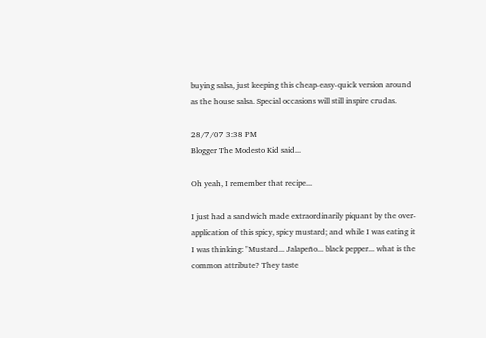buying salsa, just keeping this cheap-easy-quick version around as the house salsa. Special occasions will still inspire crudas.

28/7/07 3:38 PM
Blogger The Modesto Kid said...

Oh yeah, I remember that recipe...

I just had a sandwich made extraordinarily piquant by the over-application of this spicy, spicy mustard; and while I was eating it I was thinking: "Mustard... Jalapeño... black pepper... what is the common attribute? They taste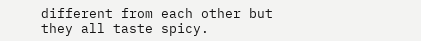different from each other but they all taste spicy.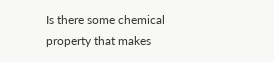Is there some chemical property that makes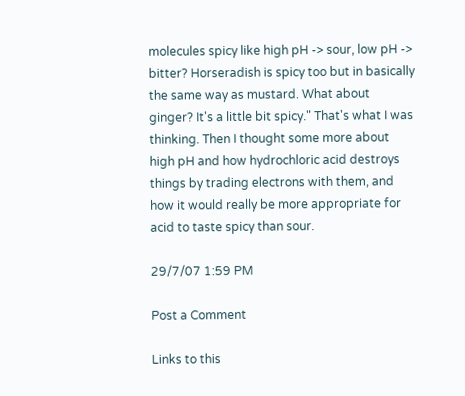molecules spicy like high pH -> sour, low pH -> bitter? Horseradish is spicy too but in basically the same way as mustard. What about ginger? It's a little bit spicy." That's what I was thinking. Then I thought some more about high pH and how hydrochloric acid destroys things by trading electrons with them, and how it would really be more appropriate for acid to taste spicy than sour.

29/7/07 1:59 PM

Post a Comment

Links to this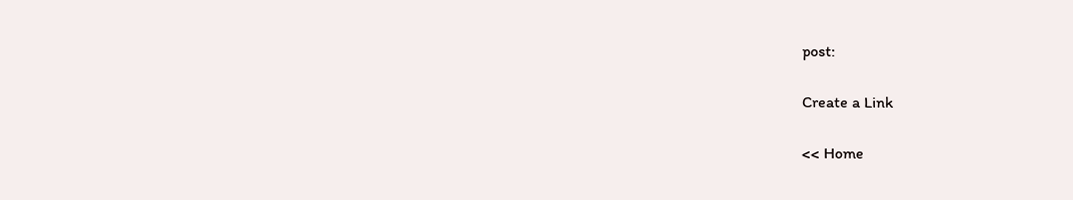post:

Create a Link

<< Home